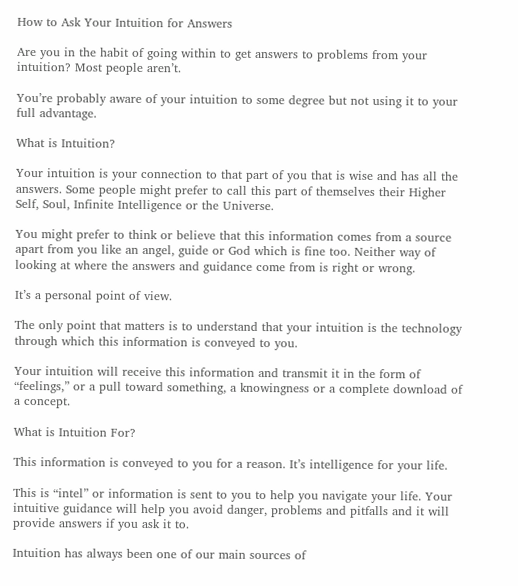How to Ask Your Intuition for Answers

Are you in the habit of going within to get answers to problems from your intuition? Most people aren’t.

You’re probably aware of your intuition to some degree but not using it to your full advantage.

What is Intuition?

Your intuition is your connection to that part of you that is wise and has all the answers. Some people might prefer to call this part of themselves their Higher Self, Soul, Infinite Intelligence or the Universe.

You might prefer to think or believe that this information comes from a source apart from you like an angel, guide or God which is fine too. Neither way of looking at where the answers and guidance come from is right or wrong.

It’s a personal point of view.

The only point that matters is to understand that your intuition is the technology through which this information is conveyed to you.

Your intuition will receive this information and transmit it in the form of “feelings,” or a pull toward something, a knowingness or a complete download of a concept.

What is Intuition For?

This information is conveyed to you for a reason. It’s intelligence for your life.

This is “intel” or information is sent to you to help you navigate your life. Your intuitive guidance will help you avoid danger, problems and pitfalls and it will provide answers if you ask it to.

Intuition has always been one of our main sources of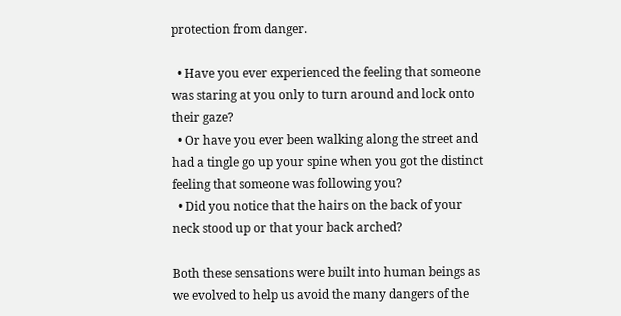protection from danger.

  • Have you ever experienced the feeling that someone was staring at you only to turn around and lock onto their gaze?
  • Or have you ever been walking along the street and had a tingle go up your spine when you got the distinct feeling that someone was following you?
  • Did you notice that the hairs on the back of your neck stood up or that your back arched?

Both these sensations were built into human beings as we evolved to help us avoid the many dangers of the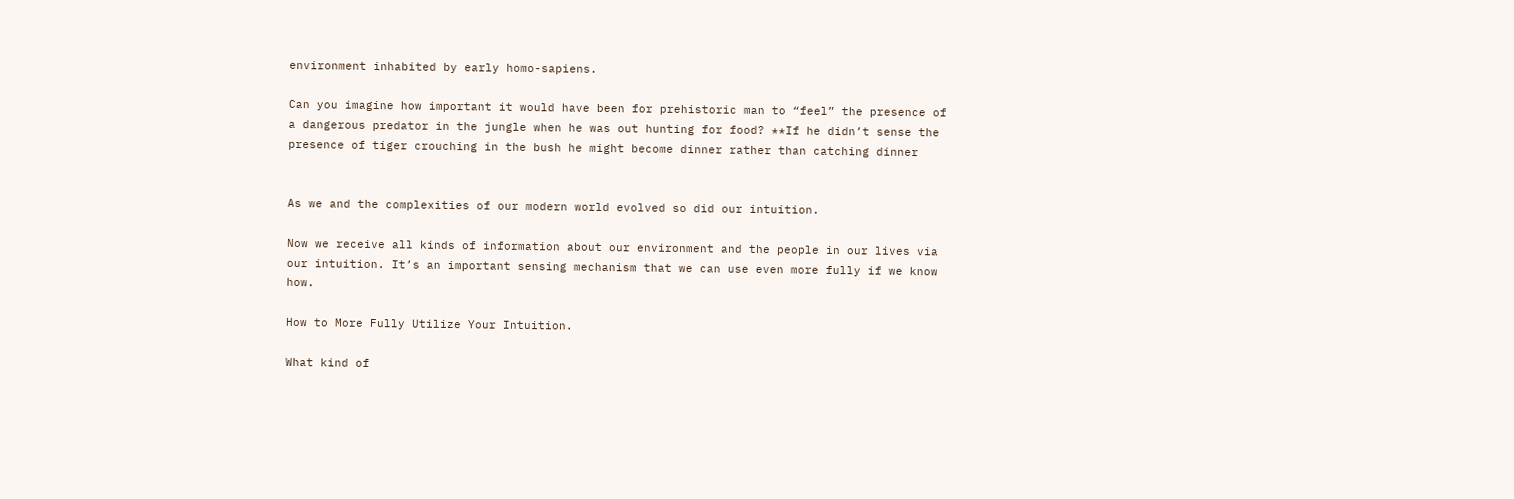environment inhabited by early homo-sapiens.

Can you imagine how important it would have been for prehistoric man to “feel” the presence of a dangerous predator in the jungle when he was out hunting for food? **If he didn’t sense the presence of tiger crouching in the bush he might become dinner rather than catching dinner


As we and the complexities of our modern world evolved so did our intuition.

Now we receive all kinds of information about our environment and the people in our lives via our intuition. It’s an important sensing mechanism that we can use even more fully if we know how.

How to More Fully Utilize Your Intuition.

What kind of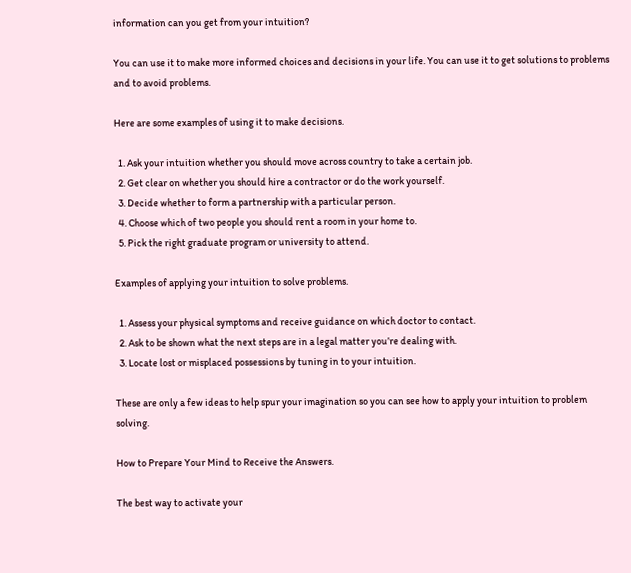information can you get from your intuition?

You can use it to make more informed choices and decisions in your life. You can use it to get solutions to problems and to avoid problems.

Here are some examples of using it to make decisions.

  1. Ask your intuition whether you should move across country to take a certain job.
  2. Get clear on whether you should hire a contractor or do the work yourself.
  3. Decide whether to form a partnership with a particular person.
  4. Choose which of two people you should rent a room in your home to.
  5. Pick the right graduate program or university to attend.

Examples of applying your intuition to solve problems.

  1. Assess your physical symptoms and receive guidance on which doctor to contact.
  2. Ask to be shown what the next steps are in a legal matter you’re dealing with.
  3. Locate lost or misplaced possessions by tuning in to your intuition.

These are only a few ideas to help spur your imagination so you can see how to apply your intuition to problem solving.

How to Prepare Your Mind to Receive the Answers.

The best way to activate your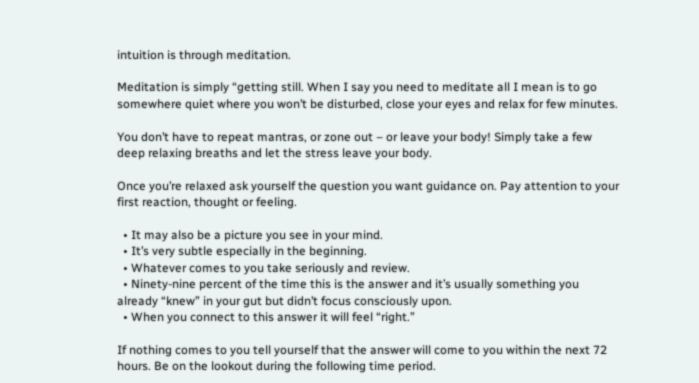intuition is through meditation.

Meditation is simply “getting still. When I say you need to meditate all I mean is to go somewhere quiet where you won’t be disturbed, close your eyes and relax for few minutes.

You don’t have to repeat mantras, or zone out – or leave your body! Simply take a few deep relaxing breaths and let the stress leave your body.

Once you’re relaxed ask yourself the question you want guidance on. Pay attention to your first reaction, thought or feeling.

  • It may also be a picture you see in your mind.
  • It’s very subtle especially in the beginning.
  • Whatever comes to you take seriously and review.
  • Ninety-nine percent of the time this is the answer and it’s usually something you already “knew” in your gut but didn’t focus consciously upon.
  • When you connect to this answer it will feel “right.”

If nothing comes to you tell yourself that the answer will come to you within the next 72 hours. Be on the lookout during the following time period.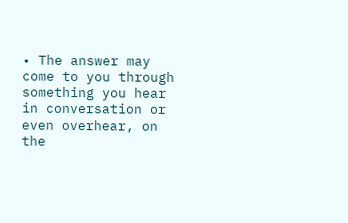• The answer may come to you through something you hear in conversation or even overhear, on the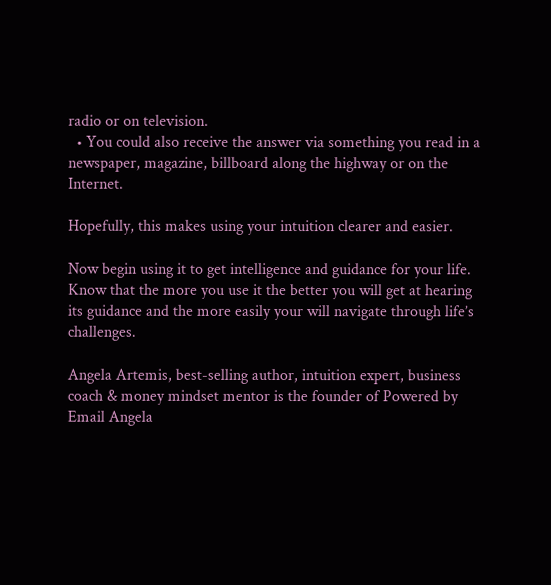radio or on television.
  • You could also receive the answer via something you read in a newspaper, magazine, billboard along the highway or on the Internet.

Hopefully, this makes using your intuition clearer and easier.

Now begin using it to get intelligence and guidance for your life. Know that the more you use it the better you will get at hearing its guidance and the more easily your will navigate through life’s challenges.

Angela Artemis, best-selling author, intuition expert, business coach & money mindset mentor is the founder of Powered by Email Angela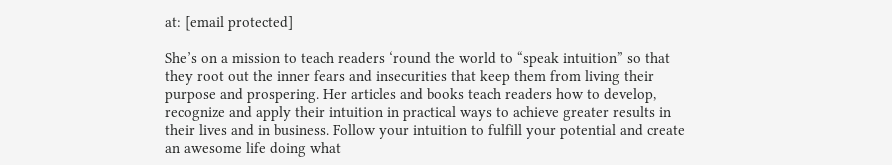at: [email protected]

She’s on a mission to teach readers ‘round the world to “speak intuition” so that they root out the inner fears and insecurities that keep them from living their purpose and prospering. Her articles and books teach readers how to develop, recognize and apply their intuition in practical ways to achieve greater results in their lives and in business. Follow your intuition to fulfill your potential and create an awesome life doing what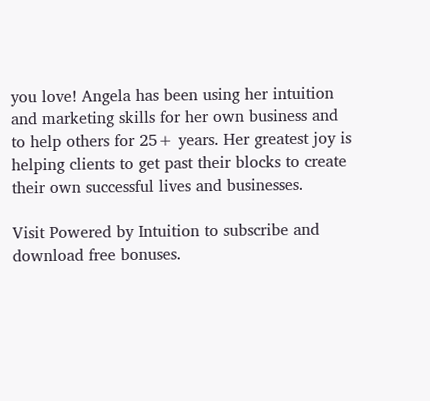you love! Angela has been using her intuition and marketing skills for her own business and to help others for 25+ years. Her greatest joy is helping clients to get past their blocks to create their own successful lives and businesses.

Visit Powered by Intuition to subscribe and download free bonuses.